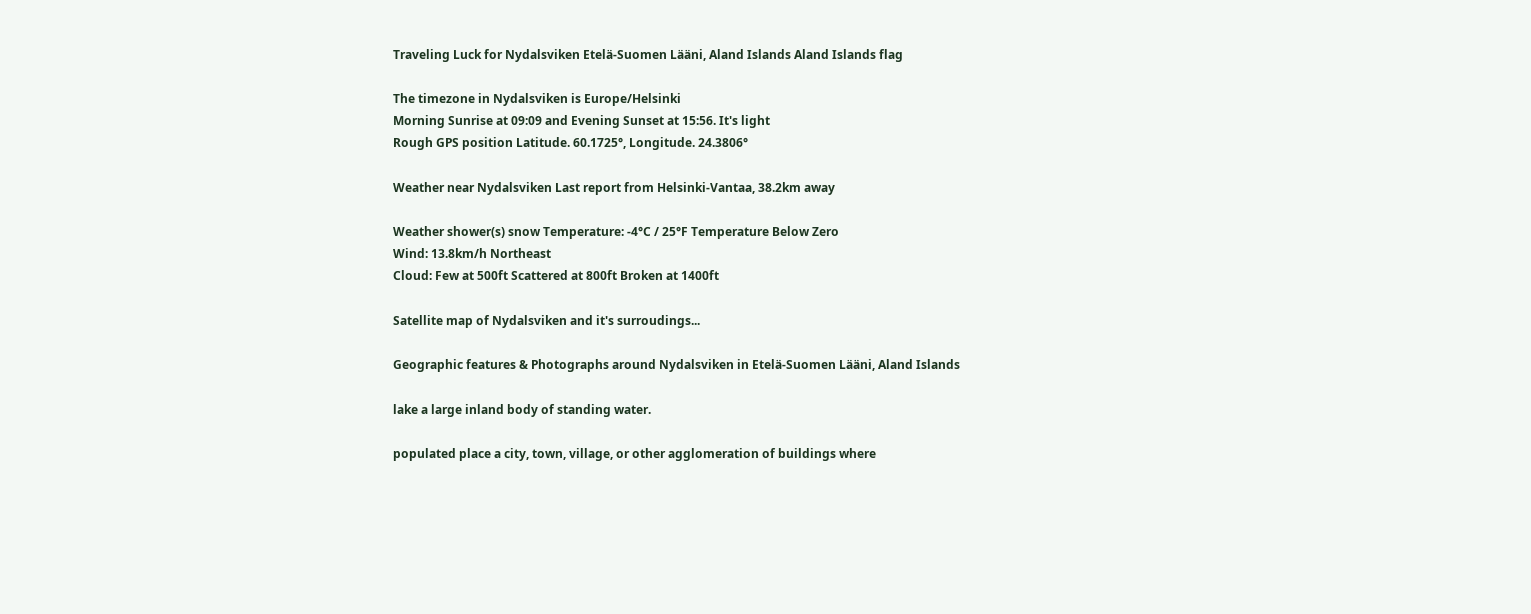Traveling Luck for Nydalsviken Etelä-Suomen Lääni, Aland Islands Aland Islands flag

The timezone in Nydalsviken is Europe/Helsinki
Morning Sunrise at 09:09 and Evening Sunset at 15:56. It's light
Rough GPS position Latitude. 60.1725°, Longitude. 24.3806°

Weather near Nydalsviken Last report from Helsinki-Vantaa, 38.2km away

Weather shower(s) snow Temperature: -4°C / 25°F Temperature Below Zero
Wind: 13.8km/h Northeast
Cloud: Few at 500ft Scattered at 800ft Broken at 1400ft

Satellite map of Nydalsviken and it's surroudings...

Geographic features & Photographs around Nydalsviken in Etelä-Suomen Lääni, Aland Islands

lake a large inland body of standing water.

populated place a city, town, village, or other agglomeration of buildings where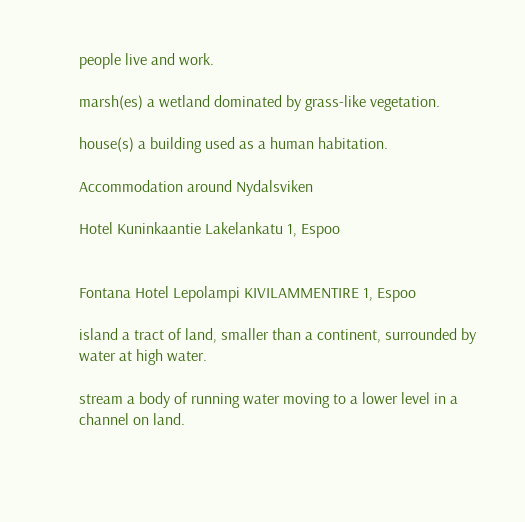people live and work.

marsh(es) a wetland dominated by grass-like vegetation.

house(s) a building used as a human habitation.

Accommodation around Nydalsviken

Hotel Kuninkaantie Lakelankatu 1, Espoo


Fontana Hotel Lepolampi KIVILAMMENTIRE 1, Espoo

island a tract of land, smaller than a continent, surrounded by water at high water.

stream a body of running water moving to a lower level in a channel on land.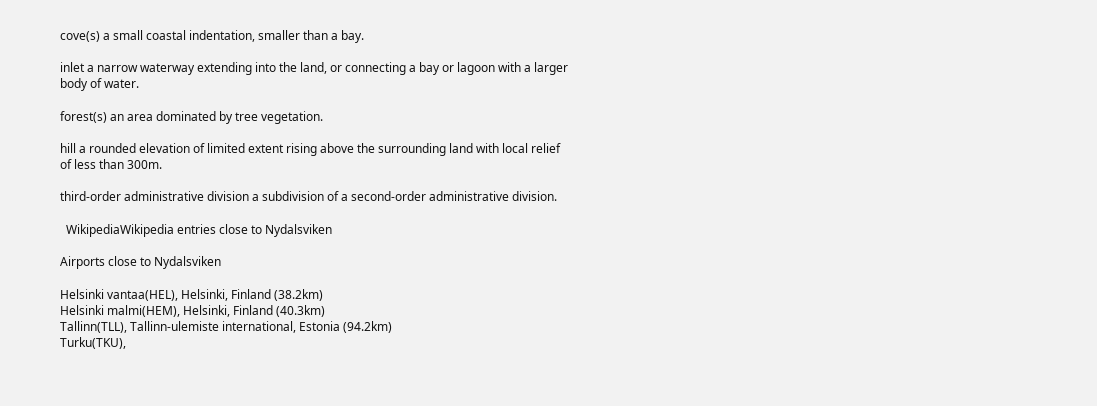cove(s) a small coastal indentation, smaller than a bay.

inlet a narrow waterway extending into the land, or connecting a bay or lagoon with a larger body of water.

forest(s) an area dominated by tree vegetation.

hill a rounded elevation of limited extent rising above the surrounding land with local relief of less than 300m.

third-order administrative division a subdivision of a second-order administrative division.

  WikipediaWikipedia entries close to Nydalsviken

Airports close to Nydalsviken

Helsinki vantaa(HEL), Helsinki, Finland (38.2km)
Helsinki malmi(HEM), Helsinki, Finland (40.3km)
Tallinn(TLL), Tallinn-ulemiste international, Estonia (94.2km)
Turku(TKU),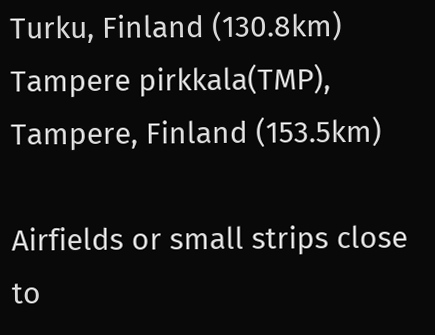Turku, Finland (130.8km)
Tampere pirkkala(TMP), Tampere, Finland (153.5km)

Airfields or small strips close to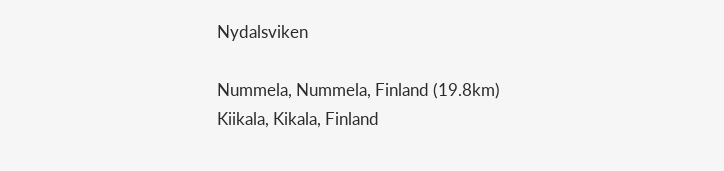Nydalsviken

Nummela, Nummela, Finland (19.8km)
Kiikala, Kikala, Finland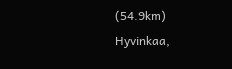(54.9km)
Hyvinkaa,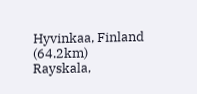Hyvinkaa, Finland (64.2km)
Rayskala,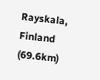Rayskala, Finland (69.6km)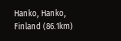Hanko, Hanko, Finland (86.1km)